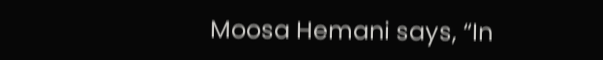Moosa Hemani says, “In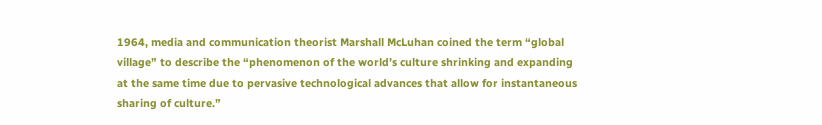1964, media and communication theorist Marshall McLuhan coined the term “global village” to describe the “phenomenon of the world’s culture shrinking and expanding at the same time due to pervasive technological advances that allow for instantaneous sharing of culture.”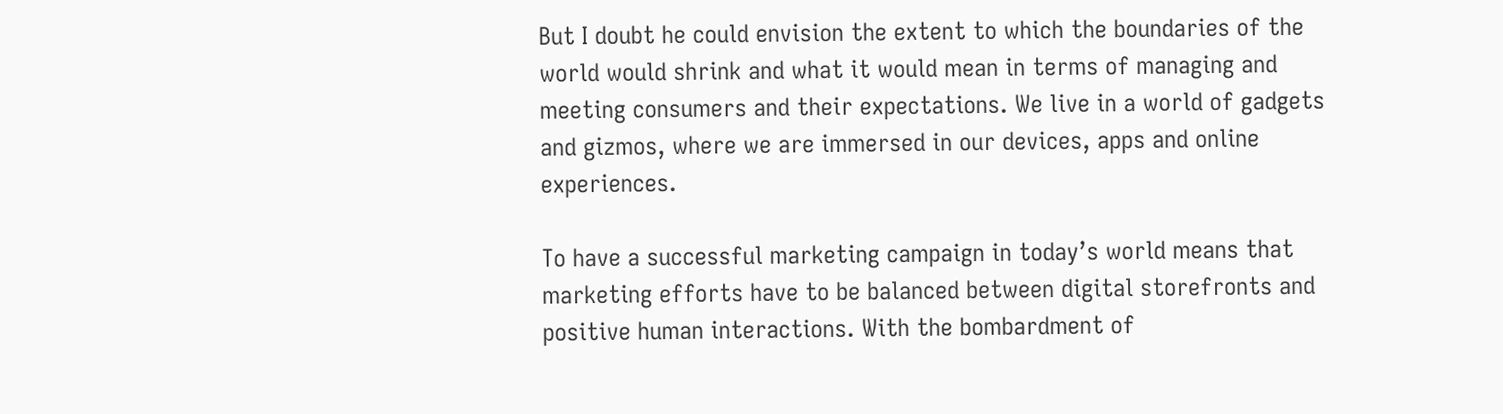But I doubt he could envision the extent to which the boundaries of the world would shrink and what it would mean in terms of managing and meeting consumers and their expectations. We live in a world of gadgets and gizmos, where we are immersed in our devices, apps and online experiences.

To have a successful marketing campaign in today’s world means that marketing efforts have to be balanced between digital storefronts and positive human interactions. With the bombardment of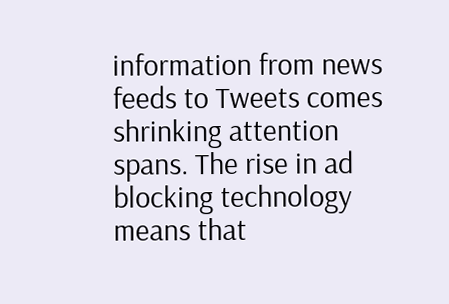information from news feeds to Tweets comes shrinking attention spans. The rise in ad blocking technology means that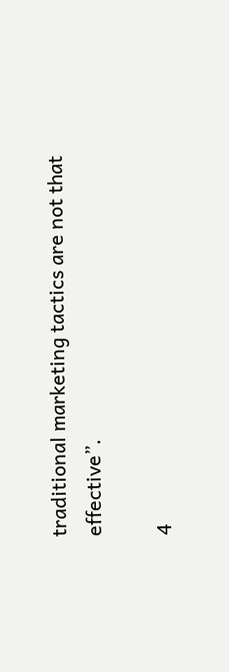traditional marketing tactics are not that effective”.

4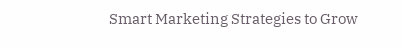Smart Marketing Strategies to Grow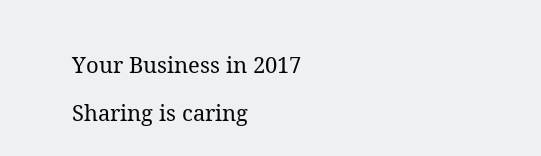Your Business in 2017

Sharing is caring